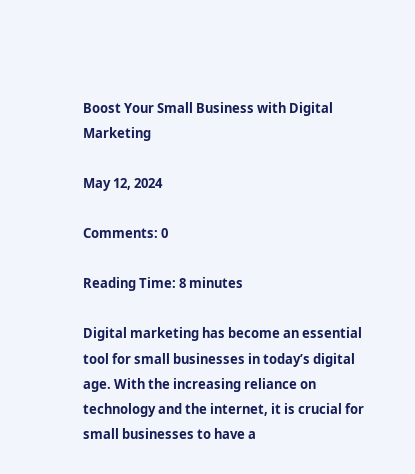Boost Your Small Business with Digital Marketing

May 12, 2024

Comments: 0

Reading Time: 8 minutes

Digital marketing has become an essential tool for small businesses in today’s digital age. With the increasing reliance on technology and the internet, it is crucial for small businesses to have a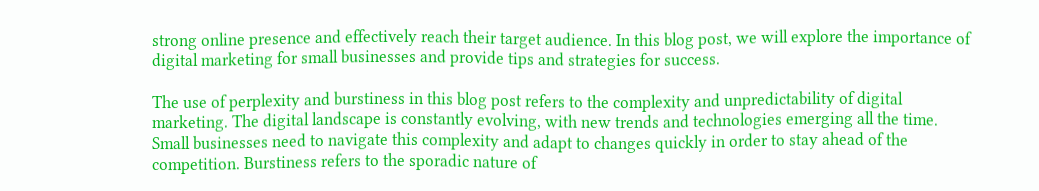strong online presence and effectively reach their target audience. In this blog post, we will explore the importance of digital marketing for small businesses and provide tips and strategies for success.

The use of perplexity and burstiness in this blog post refers to the complexity and unpredictability of digital marketing. The digital landscape is constantly evolving, with new trends and technologies emerging all the time. Small businesses need to navigate this complexity and adapt to changes quickly in order to stay ahead of the competition. Burstiness refers to the sporadic nature of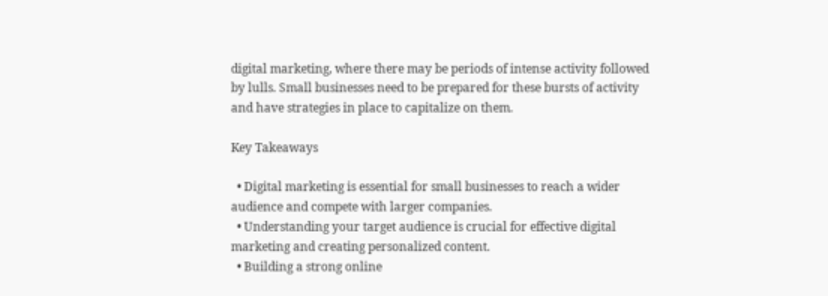digital marketing, where there may be periods of intense activity followed by lulls. Small businesses need to be prepared for these bursts of activity and have strategies in place to capitalize on them.

Key Takeaways

  • Digital marketing is essential for small businesses to reach a wider audience and compete with larger companies.
  • Understanding your target audience is crucial for effective digital marketing and creating personalized content.
  • Building a strong online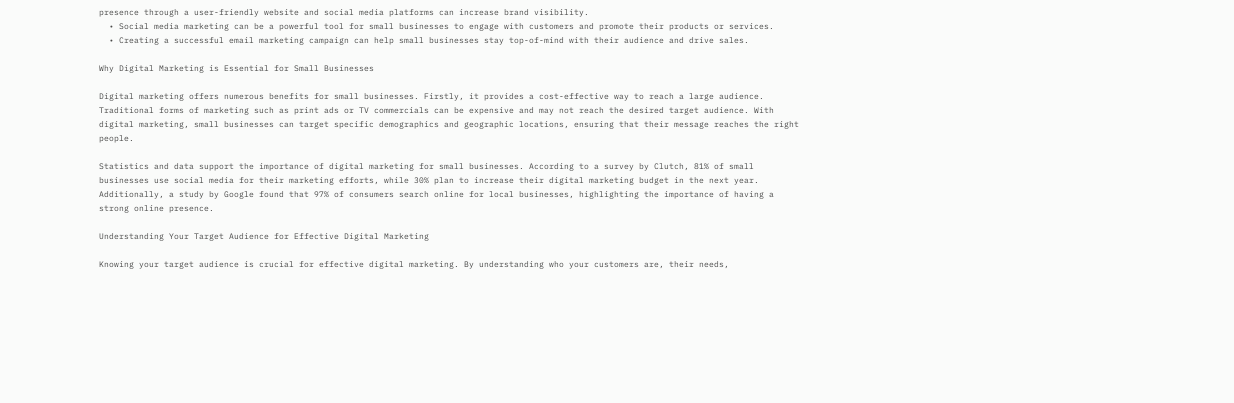presence through a user-friendly website and social media platforms can increase brand visibility.
  • Social media marketing can be a powerful tool for small businesses to engage with customers and promote their products or services.
  • Creating a successful email marketing campaign can help small businesses stay top-of-mind with their audience and drive sales.

Why Digital Marketing is Essential for Small Businesses

Digital marketing offers numerous benefits for small businesses. Firstly, it provides a cost-effective way to reach a large audience. Traditional forms of marketing such as print ads or TV commercials can be expensive and may not reach the desired target audience. With digital marketing, small businesses can target specific demographics and geographic locations, ensuring that their message reaches the right people.

Statistics and data support the importance of digital marketing for small businesses. According to a survey by Clutch, 81% of small businesses use social media for their marketing efforts, while 30% plan to increase their digital marketing budget in the next year. Additionally, a study by Google found that 97% of consumers search online for local businesses, highlighting the importance of having a strong online presence.

Understanding Your Target Audience for Effective Digital Marketing

Knowing your target audience is crucial for effective digital marketing. By understanding who your customers are, their needs,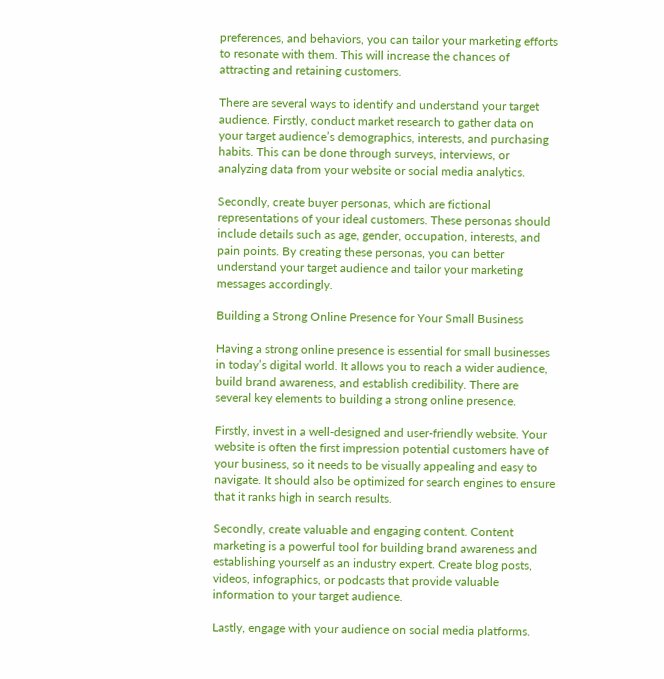preferences, and behaviors, you can tailor your marketing efforts to resonate with them. This will increase the chances of attracting and retaining customers.

There are several ways to identify and understand your target audience. Firstly, conduct market research to gather data on your target audience’s demographics, interests, and purchasing habits. This can be done through surveys, interviews, or analyzing data from your website or social media analytics.

Secondly, create buyer personas, which are fictional representations of your ideal customers. These personas should include details such as age, gender, occupation, interests, and pain points. By creating these personas, you can better understand your target audience and tailor your marketing messages accordingly.

Building a Strong Online Presence for Your Small Business

Having a strong online presence is essential for small businesses in today’s digital world. It allows you to reach a wider audience, build brand awareness, and establish credibility. There are several key elements to building a strong online presence.

Firstly, invest in a well-designed and user-friendly website. Your website is often the first impression potential customers have of your business, so it needs to be visually appealing and easy to navigate. It should also be optimized for search engines to ensure that it ranks high in search results.

Secondly, create valuable and engaging content. Content marketing is a powerful tool for building brand awareness and establishing yourself as an industry expert. Create blog posts, videos, infographics, or podcasts that provide valuable information to your target audience.

Lastly, engage with your audience on social media platforms.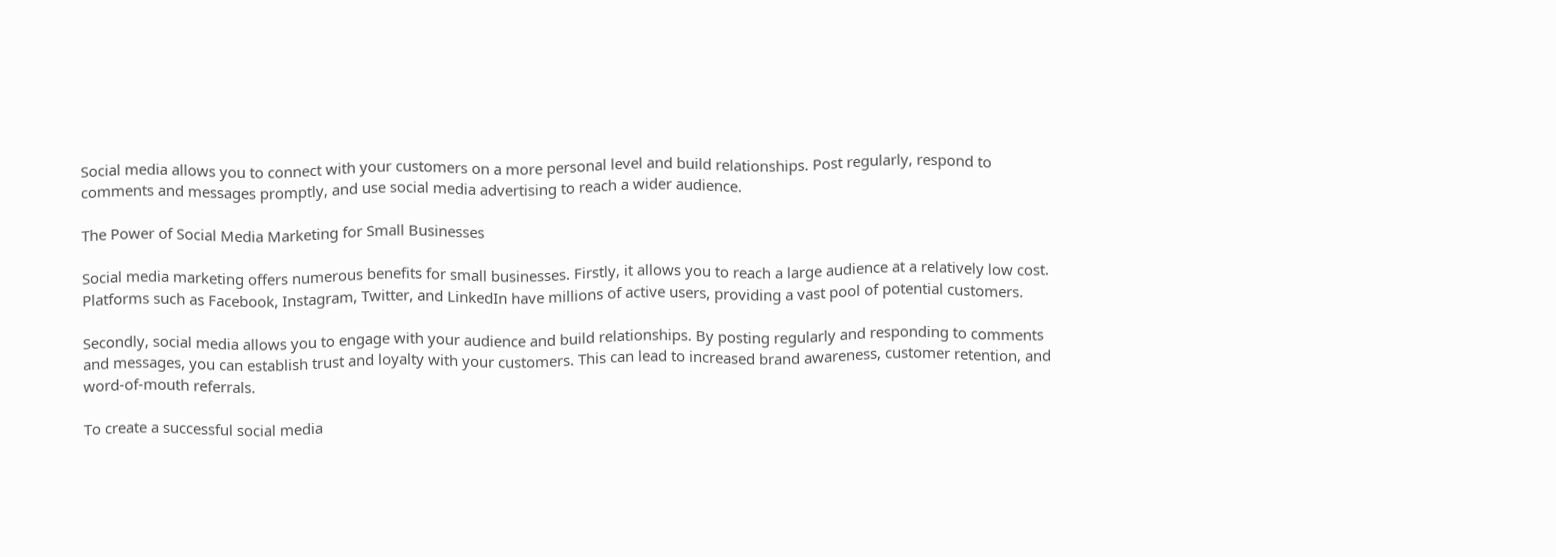Social media allows you to connect with your customers on a more personal level and build relationships. Post regularly, respond to comments and messages promptly, and use social media advertising to reach a wider audience.

The Power of Social Media Marketing for Small Businesses

Social media marketing offers numerous benefits for small businesses. Firstly, it allows you to reach a large audience at a relatively low cost. Platforms such as Facebook, Instagram, Twitter, and LinkedIn have millions of active users, providing a vast pool of potential customers.

Secondly, social media allows you to engage with your audience and build relationships. By posting regularly and responding to comments and messages, you can establish trust and loyalty with your customers. This can lead to increased brand awareness, customer retention, and word-of-mouth referrals.

To create a successful social media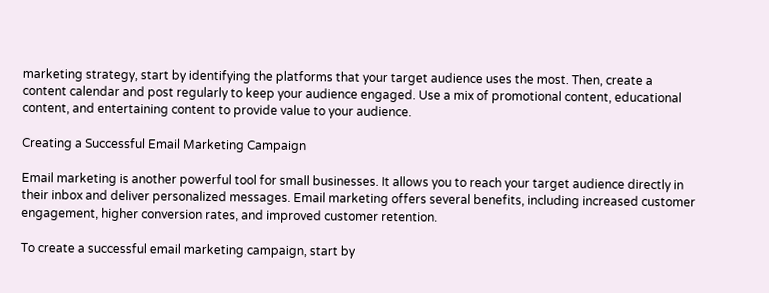marketing strategy, start by identifying the platforms that your target audience uses the most. Then, create a content calendar and post regularly to keep your audience engaged. Use a mix of promotional content, educational content, and entertaining content to provide value to your audience.

Creating a Successful Email Marketing Campaign

Email marketing is another powerful tool for small businesses. It allows you to reach your target audience directly in their inbox and deliver personalized messages. Email marketing offers several benefits, including increased customer engagement, higher conversion rates, and improved customer retention.

To create a successful email marketing campaign, start by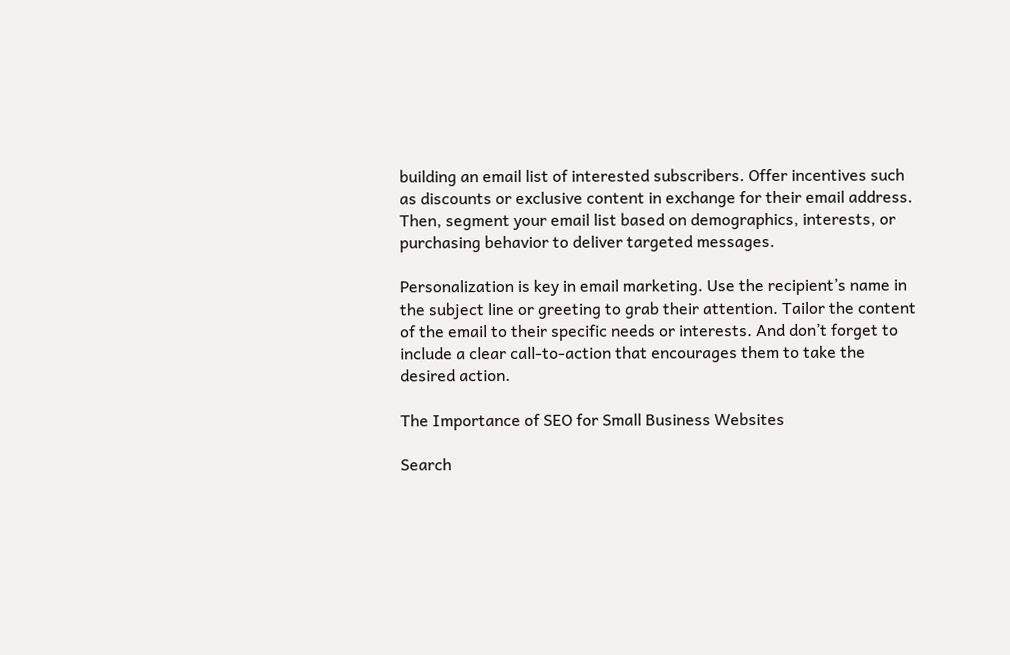building an email list of interested subscribers. Offer incentives such as discounts or exclusive content in exchange for their email address. Then, segment your email list based on demographics, interests, or purchasing behavior to deliver targeted messages.

Personalization is key in email marketing. Use the recipient’s name in the subject line or greeting to grab their attention. Tailor the content of the email to their specific needs or interests. And don’t forget to include a clear call-to-action that encourages them to take the desired action.

The Importance of SEO for Small Business Websites

Search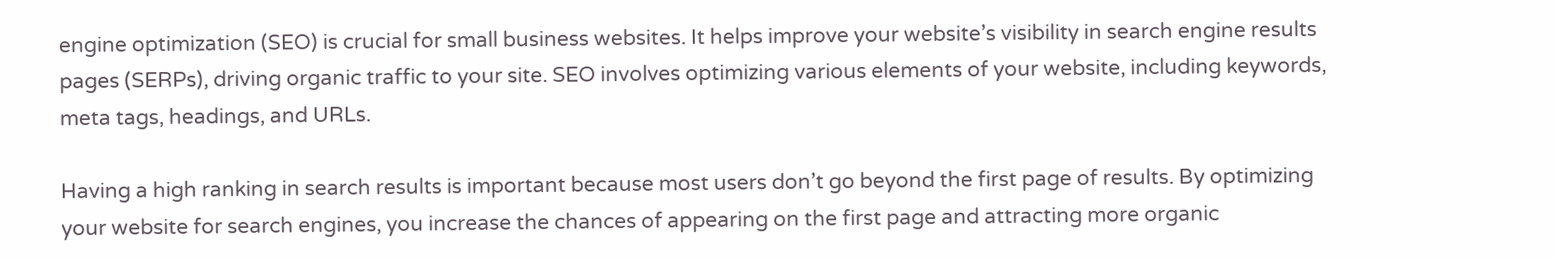engine optimization (SEO) is crucial for small business websites. It helps improve your website’s visibility in search engine results pages (SERPs), driving organic traffic to your site. SEO involves optimizing various elements of your website, including keywords, meta tags, headings, and URLs.

Having a high ranking in search results is important because most users don’t go beyond the first page of results. By optimizing your website for search engines, you increase the chances of appearing on the first page and attracting more organic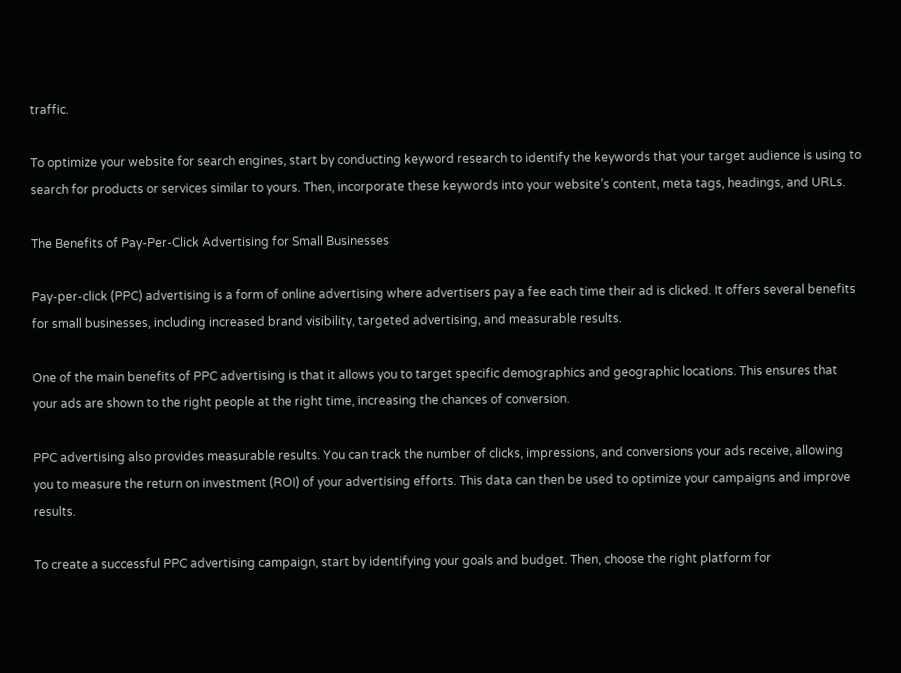traffic.

To optimize your website for search engines, start by conducting keyword research to identify the keywords that your target audience is using to search for products or services similar to yours. Then, incorporate these keywords into your website’s content, meta tags, headings, and URLs.

The Benefits of Pay-Per-Click Advertising for Small Businesses

Pay-per-click (PPC) advertising is a form of online advertising where advertisers pay a fee each time their ad is clicked. It offers several benefits for small businesses, including increased brand visibility, targeted advertising, and measurable results.

One of the main benefits of PPC advertising is that it allows you to target specific demographics and geographic locations. This ensures that your ads are shown to the right people at the right time, increasing the chances of conversion.

PPC advertising also provides measurable results. You can track the number of clicks, impressions, and conversions your ads receive, allowing you to measure the return on investment (ROI) of your advertising efforts. This data can then be used to optimize your campaigns and improve results.

To create a successful PPC advertising campaign, start by identifying your goals and budget. Then, choose the right platform for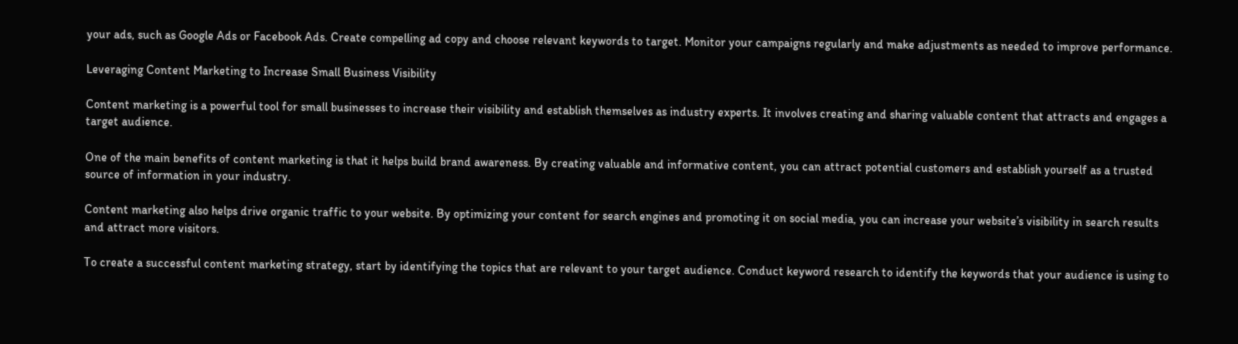your ads, such as Google Ads or Facebook Ads. Create compelling ad copy and choose relevant keywords to target. Monitor your campaigns regularly and make adjustments as needed to improve performance.

Leveraging Content Marketing to Increase Small Business Visibility

Content marketing is a powerful tool for small businesses to increase their visibility and establish themselves as industry experts. It involves creating and sharing valuable content that attracts and engages a target audience.

One of the main benefits of content marketing is that it helps build brand awareness. By creating valuable and informative content, you can attract potential customers and establish yourself as a trusted source of information in your industry.

Content marketing also helps drive organic traffic to your website. By optimizing your content for search engines and promoting it on social media, you can increase your website’s visibility in search results and attract more visitors.

To create a successful content marketing strategy, start by identifying the topics that are relevant to your target audience. Conduct keyword research to identify the keywords that your audience is using to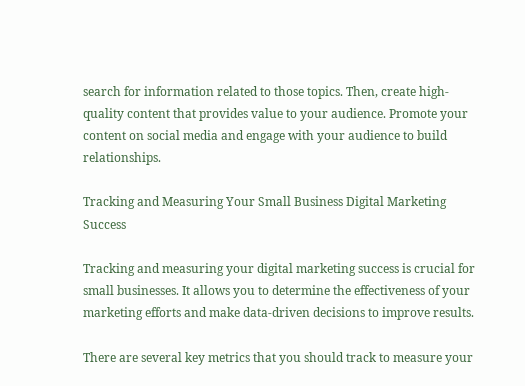search for information related to those topics. Then, create high-quality content that provides value to your audience. Promote your content on social media and engage with your audience to build relationships.

Tracking and Measuring Your Small Business Digital Marketing Success

Tracking and measuring your digital marketing success is crucial for small businesses. It allows you to determine the effectiveness of your marketing efforts and make data-driven decisions to improve results.

There are several key metrics that you should track to measure your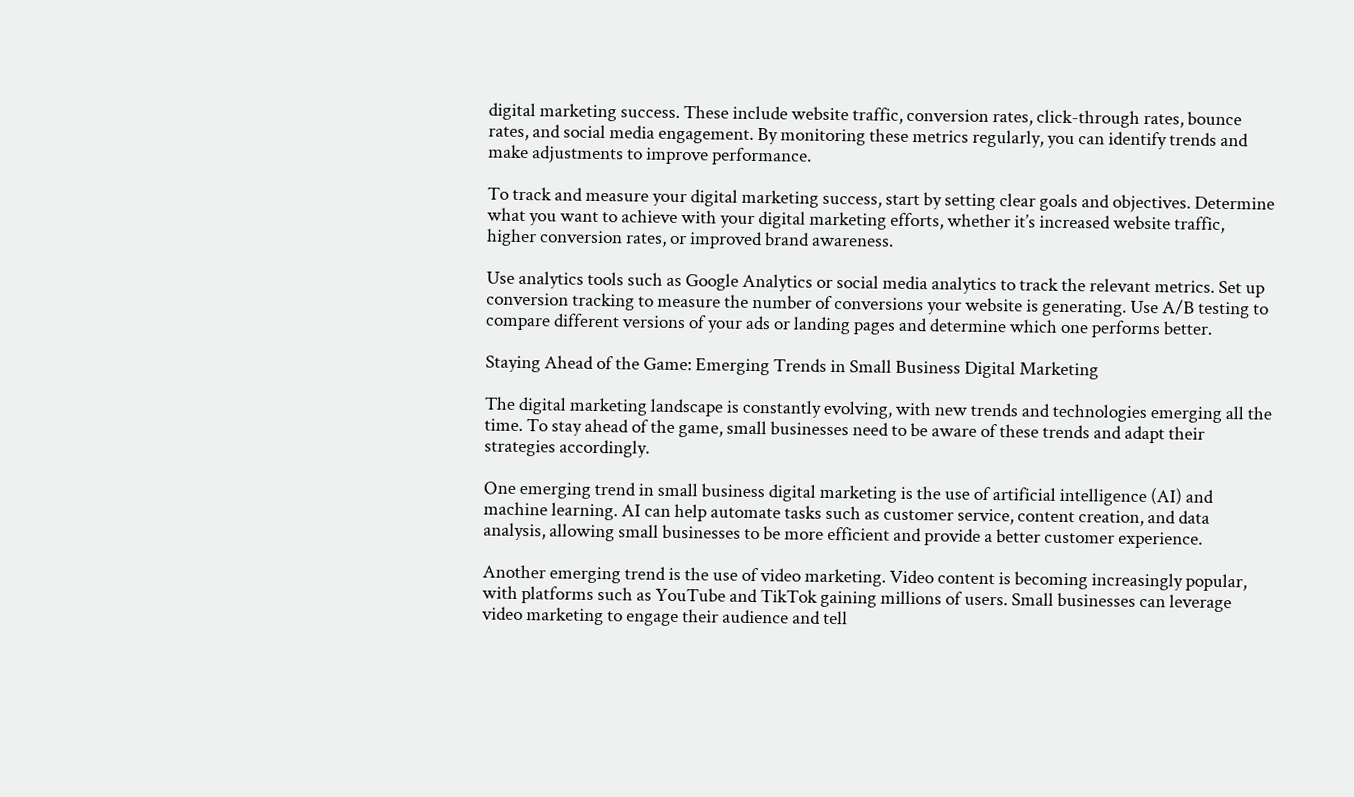digital marketing success. These include website traffic, conversion rates, click-through rates, bounce rates, and social media engagement. By monitoring these metrics regularly, you can identify trends and make adjustments to improve performance.

To track and measure your digital marketing success, start by setting clear goals and objectives. Determine what you want to achieve with your digital marketing efforts, whether it’s increased website traffic, higher conversion rates, or improved brand awareness.

Use analytics tools such as Google Analytics or social media analytics to track the relevant metrics. Set up conversion tracking to measure the number of conversions your website is generating. Use A/B testing to compare different versions of your ads or landing pages and determine which one performs better.

Staying Ahead of the Game: Emerging Trends in Small Business Digital Marketing

The digital marketing landscape is constantly evolving, with new trends and technologies emerging all the time. To stay ahead of the game, small businesses need to be aware of these trends and adapt their strategies accordingly.

One emerging trend in small business digital marketing is the use of artificial intelligence (AI) and machine learning. AI can help automate tasks such as customer service, content creation, and data analysis, allowing small businesses to be more efficient and provide a better customer experience.

Another emerging trend is the use of video marketing. Video content is becoming increasingly popular, with platforms such as YouTube and TikTok gaining millions of users. Small businesses can leverage video marketing to engage their audience and tell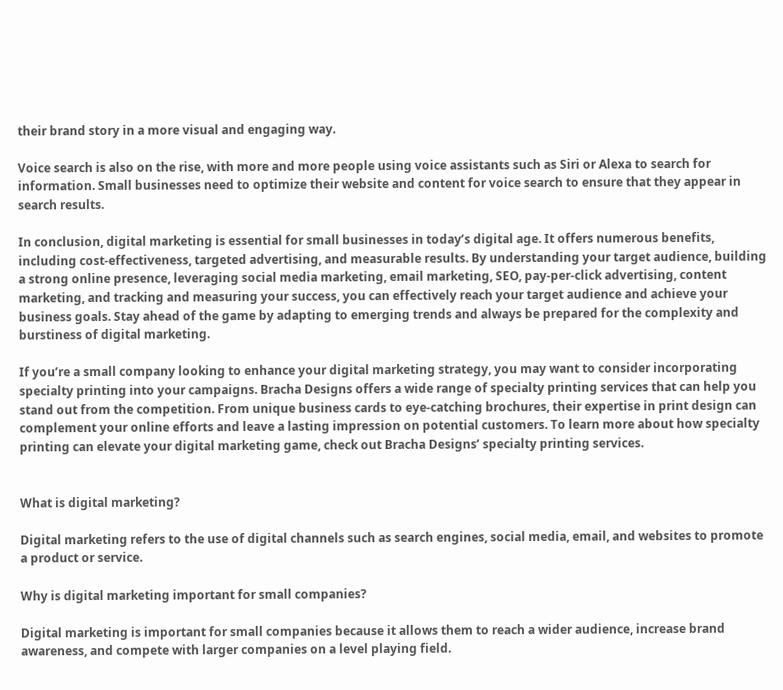their brand story in a more visual and engaging way.

Voice search is also on the rise, with more and more people using voice assistants such as Siri or Alexa to search for information. Small businesses need to optimize their website and content for voice search to ensure that they appear in search results.

In conclusion, digital marketing is essential for small businesses in today’s digital age. It offers numerous benefits, including cost-effectiveness, targeted advertising, and measurable results. By understanding your target audience, building a strong online presence, leveraging social media marketing, email marketing, SEO, pay-per-click advertising, content marketing, and tracking and measuring your success, you can effectively reach your target audience and achieve your business goals. Stay ahead of the game by adapting to emerging trends and always be prepared for the complexity and burstiness of digital marketing.

If you’re a small company looking to enhance your digital marketing strategy, you may want to consider incorporating specialty printing into your campaigns. Bracha Designs offers a wide range of specialty printing services that can help you stand out from the competition. From unique business cards to eye-catching brochures, their expertise in print design can complement your online efforts and leave a lasting impression on potential customers. To learn more about how specialty printing can elevate your digital marketing game, check out Bracha Designs’ specialty printing services.


What is digital marketing?

Digital marketing refers to the use of digital channels such as search engines, social media, email, and websites to promote a product or service.

Why is digital marketing important for small companies?

Digital marketing is important for small companies because it allows them to reach a wider audience, increase brand awareness, and compete with larger companies on a level playing field.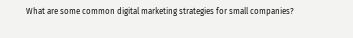What are some common digital marketing strategies for small companies?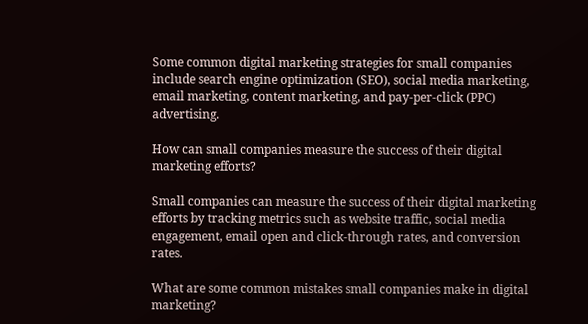Some common digital marketing strategies for small companies include search engine optimization (SEO), social media marketing, email marketing, content marketing, and pay-per-click (PPC) advertising.

How can small companies measure the success of their digital marketing efforts?

Small companies can measure the success of their digital marketing efforts by tracking metrics such as website traffic, social media engagement, email open and click-through rates, and conversion rates.

What are some common mistakes small companies make in digital marketing?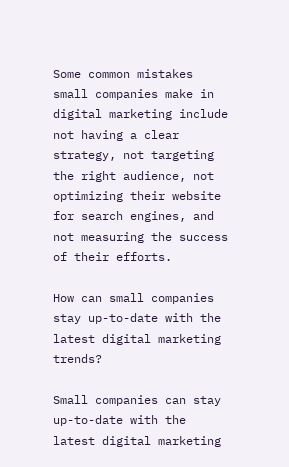Some common mistakes small companies make in digital marketing include not having a clear strategy, not targeting the right audience, not optimizing their website for search engines, and not measuring the success of their efforts.

How can small companies stay up-to-date with the latest digital marketing trends?

Small companies can stay up-to-date with the latest digital marketing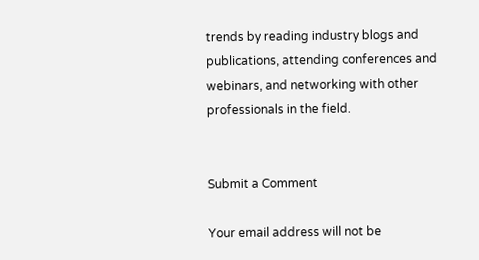trends by reading industry blogs and publications, attending conferences and webinars, and networking with other professionals in the field.


Submit a Comment

Your email address will not be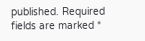published. Required fields are marked *